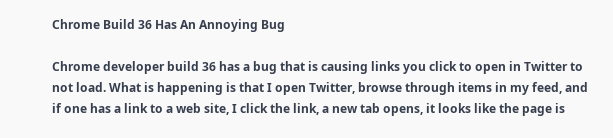Chrome Build 36 Has An Annoying Bug

Chrome developer build 36 has a bug that is causing links you click to open in Twitter to not load. What is happening is that I open Twitter, browse through items in my feed, and if one has a link to a web site, I click the link, a new tab opens, it looks like the page is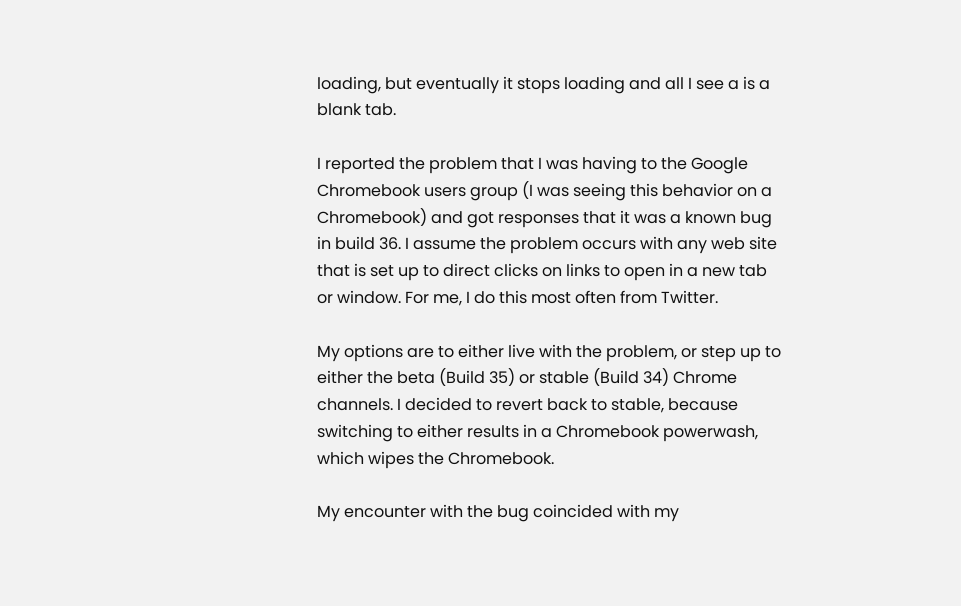loading, but eventually it stops loading and all I see a is a blank tab.

I reported the problem that I was having to the Google Chromebook users group (I was seeing this behavior on a Chromebook) and got responses that it was a known bug in build 36. I assume the problem occurs with any web site that is set up to direct clicks on links to open in a new tab or window. For me, I do this most often from Twitter.

My options are to either live with the problem, or step up to either the beta (Build 35) or stable (Build 34) Chrome channels. I decided to revert back to stable, because switching to either results in a Chromebook powerwash, which wipes the Chromebook.

My encounter with the bug coincided with my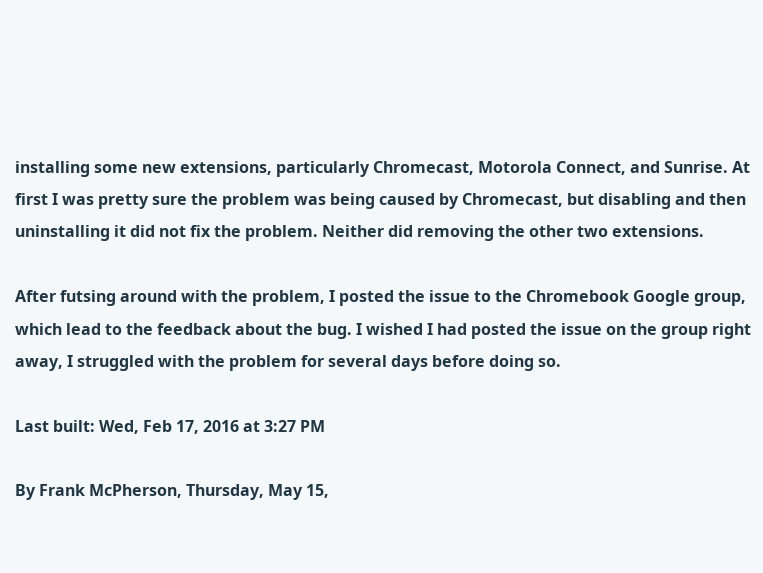installing some new extensions, particularly Chromecast, Motorola Connect, and Sunrise. At first I was pretty sure the problem was being caused by Chromecast, but disabling and then uninstalling it did not fix the problem. Neither did removing the other two extensions.

After futsing around with the problem, I posted the issue to the Chromebook Google group, which lead to the feedback about the bug. I wished I had posted the issue on the group right away, I struggled with the problem for several days before doing so.

Last built: Wed, Feb 17, 2016 at 3:27 PM

By Frank McPherson, Thursday, May 15,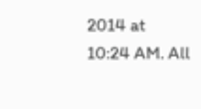2014 at 10:24 AM. All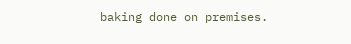baking done on premises.